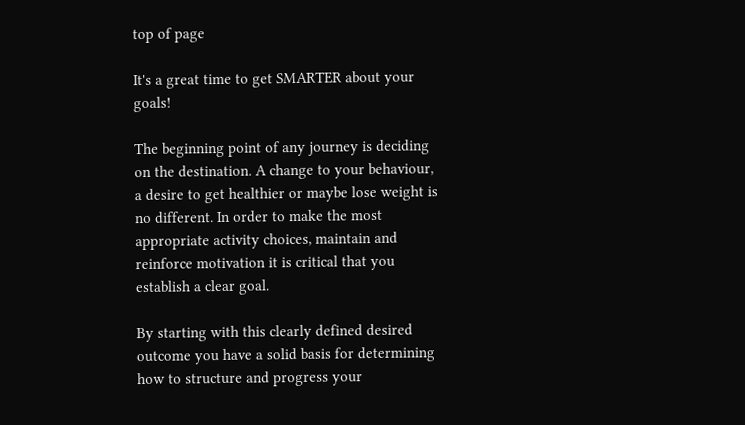top of page

It's a great time to get SMARTER about your goals!

The beginning point of any journey is deciding on the destination. A change to your behaviour, a desire to get healthier or maybe lose weight is no different. In order to make the most appropriate activity choices, maintain and reinforce motivation it is critical that you establish a clear goal.

By starting with this clearly defined desired outcome you have a solid basis for determining how to structure and progress your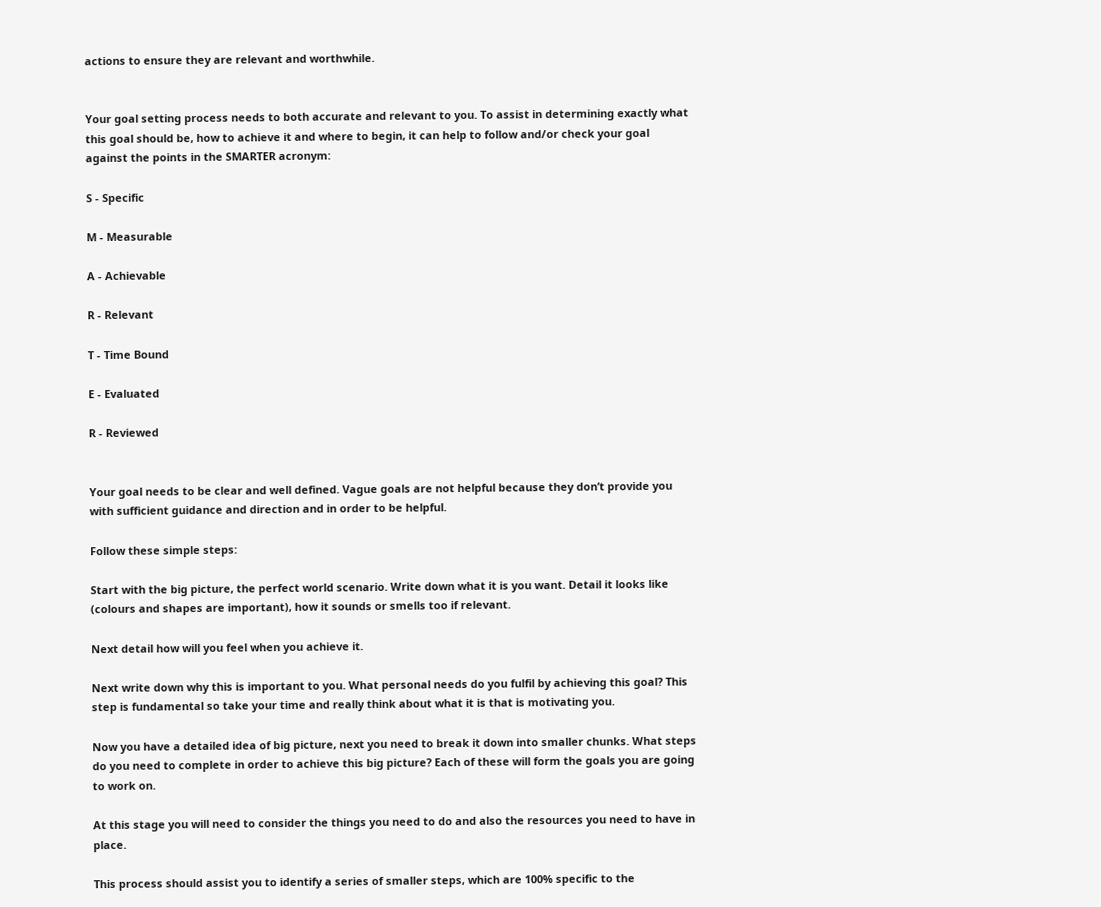actions to ensure they are relevant and worthwhile.


Your goal setting process needs to both accurate and relevant to you. To assist in determining exactly what this goal should be, how to achieve it and where to begin, it can help to follow and/or check your goal against the points in the SMARTER acronym:

S - Specific

M - Measurable

A - Achievable

R - Relevant

T - Time Bound

E - Evaluated

R - Reviewed


Your goal needs to be clear and well defined. Vague goals are not helpful because they don’t provide you with sufficient guidance and direction and in order to be helpful.

Follow these simple steps:

Start with the big picture, the perfect world scenario. Write down what it is you want. Detail it looks like (colours and shapes are important), how it sounds or smells too if relevant.

Next detail how will you feel when you achieve it.

Next write down why this is important to you. What personal needs do you fulfil by achieving this goal? This step is fundamental so take your time and really think about what it is that is motivating you.

Now you have a detailed idea of big picture, next you need to break it down into smaller chunks. What steps do you need to complete in order to achieve this big picture? Each of these will form the goals you are going to work on.

At this stage you will need to consider the things you need to do and also the resources you need to have in place.

This process should assist you to identify a series of smaller steps, which are 100% specific to the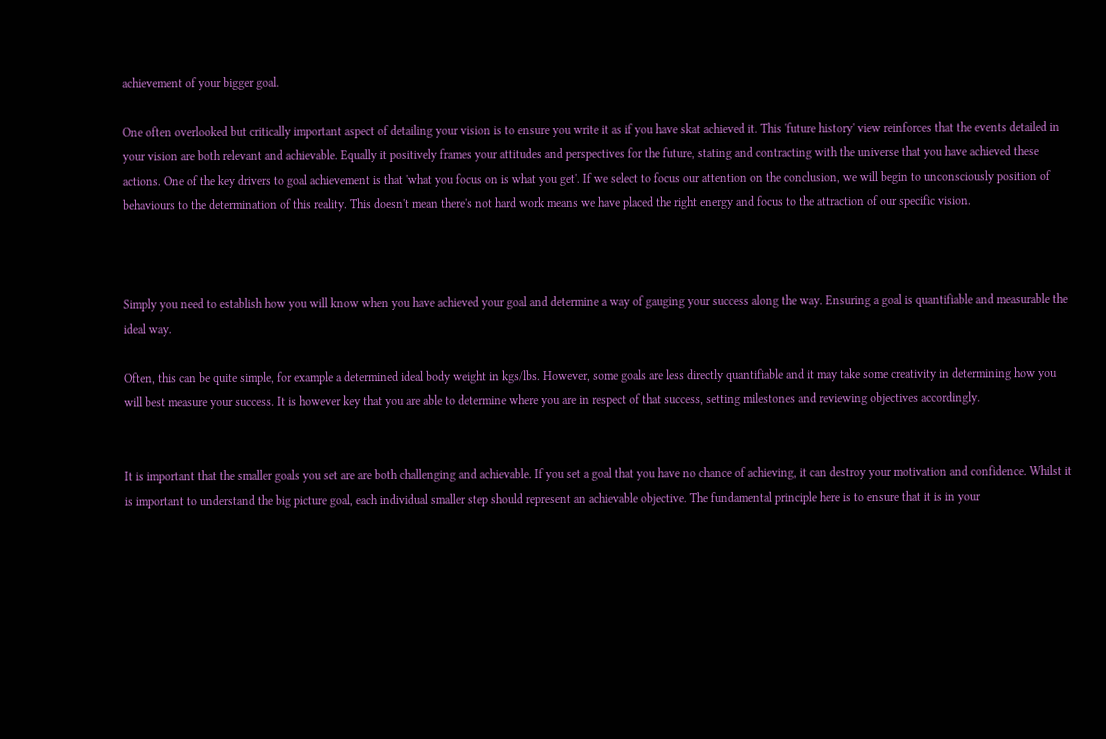achievement of your bigger goal.

One often overlooked but critically important aspect of detailing your vision is to ensure you write it as if you have skat achieved it. This 'future history' view reinforces that the events detailed in your vision are both relevant and achievable. Equally it positively frames your attitudes and perspectives for the future, stating and contracting with the universe that you have achieved these actions. One of the key drivers to goal achievement is that 'what you focus on is what you get'. If we select to focus our attention on the conclusion, we will begin to unconsciously position of behaviours to the determination of this reality. This doesn't mean there's not hard work means we have placed the right energy and focus to the attraction of our specific vision.



Simply you need to establish how you will know when you have achieved your goal and determine a way of gauging your success along the way. Ensuring a goal is quantifiable and measurable the ideal way.

Often, this can be quite simple, for example a determined ideal body weight in kgs/lbs. However, some goals are less directly quantifiable and it may take some creativity in determining how you will best measure your success. It is however key that you are able to determine where you are in respect of that success, setting milestones and reviewing objectives accordingly.


It is important that the smaller goals you set are are both challenging and achievable. If you set a goal that you have no chance of achieving, it can destroy your motivation and confidence. Whilst it is important to understand the big picture goal, each individual smaller step should represent an achievable objective. The fundamental principle here is to ensure that it is in your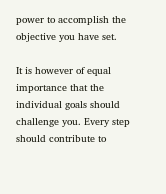power to accomplish the objective you have set.

It is however of equal importance that the individual goals should challenge you. Every step should contribute to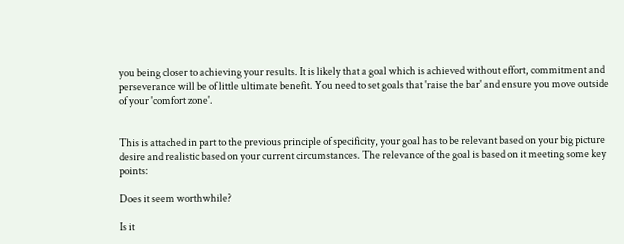you being closer to achieving your results. It is likely that a goal which is achieved without effort, commitment and perseverance will be of little ultimate benefit. You need to set goals that 'raise the bar' and ensure you move outside of your 'comfort zone'.


This is attached in part to the previous principle of specificity, your goal has to be relevant based on your big picture desire and realistic based on your current circumstances. The relevance of the goal is based on it meeting some key points:

Does it seem worthwhile?

Is it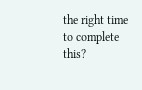the right time to complete this?